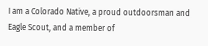I am a Colorado Native, a proud outdoorsman and Eagle Scout, and a member of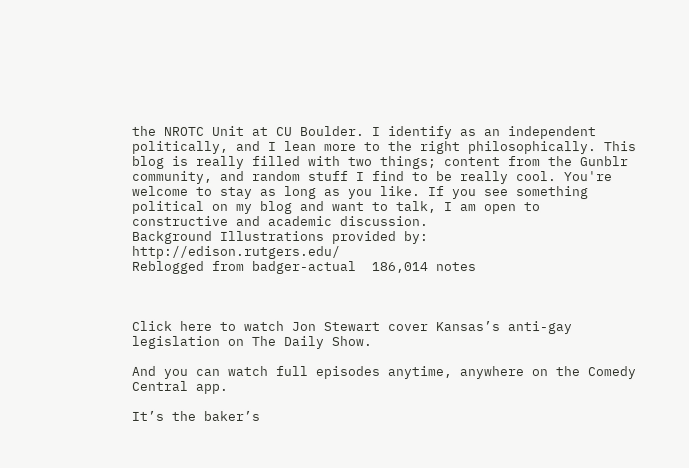the NROTC Unit at CU Boulder. I identify as an independent politically, and I lean more to the right philosophically. This blog is really filled with two things; content from the Gunblr community, and random stuff I find to be really cool. You're welcome to stay as long as you like. If you see something political on my blog and want to talk, I am open to constructive and academic discussion.
Background Illustrations provided by: http://edison.rutgers.edu/
Reblogged from badger-actual  186,014 notes



Click here to watch Jon Stewart cover Kansas’s anti-gay legislation on The Daily Show.

And you can watch full episodes anytime, anywhere on the Comedy Central app.

It’s the baker’s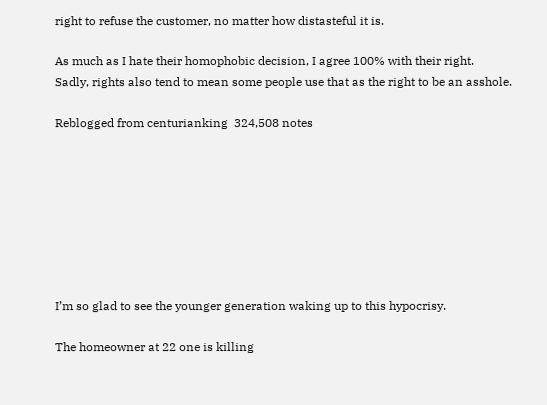right to refuse the customer, no matter how distasteful it is.

As much as I hate their homophobic decision, I agree 100% with their right.
Sadly, rights also tend to mean some people use that as the right to be an asshole.

Reblogged from centurianking  324,508 notes








I’m so glad to see the younger generation waking up to this hypocrisy.

The homeowner at 22 one is killing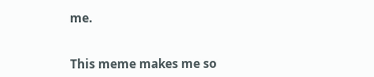me.


This meme makes me so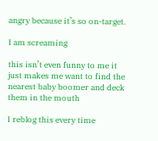angry because it’s so on-target.

I am screaming

this isn’t even funny to me it just makes me want to find the nearest baby boomer and deck them in the mouth

I reblog this every time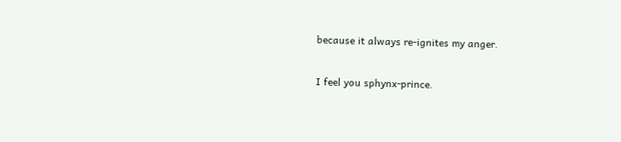because it always re-ignites my anger.

I feel you sphynx-prince.